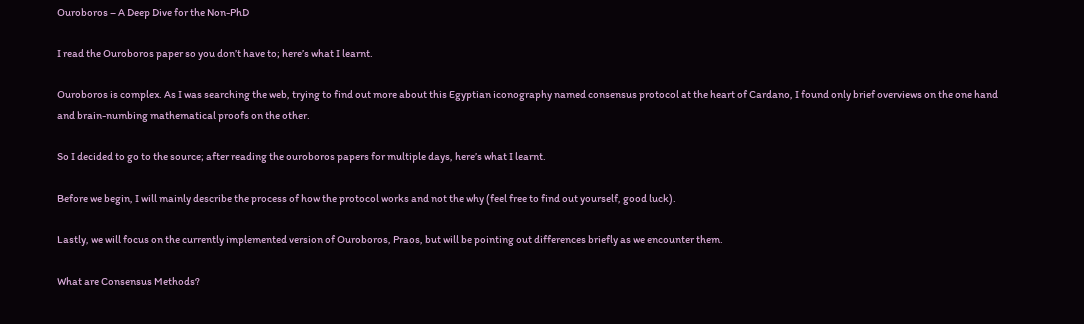Ouroboros – A Deep Dive for the Non-PhD

I read the Ouroboros paper so you don’t have to; here’s what I learnt.

Ouroboros is complex. As I was searching the web, trying to find out more about this Egyptian iconography named consensus protocol at the heart of Cardano, I found only brief overviews on the one hand and brain-numbing mathematical proofs on the other.

So I decided to go to the source; after reading the ouroboros papers for multiple days, here’s what I learnt.

Before we begin, I will mainly describe the process of how the protocol works and not the why (feel free to find out yourself, good luck).

Lastly, we will focus on the currently implemented version of Ouroboros, Praos, but will be pointing out differences briefly as we encounter them.

What are Consensus Methods?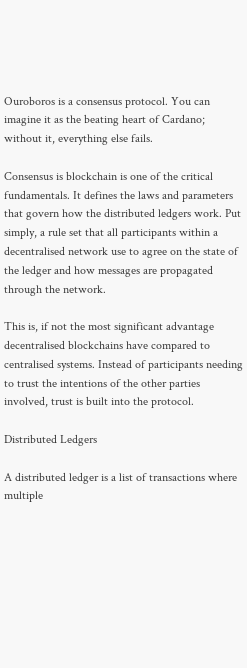Ouroboros is a consensus protocol. You can imagine it as the beating heart of Cardano; without it, everything else fails.

Consensus is blockchain is one of the critical fundamentals. It defines the laws and parameters that govern how the distributed ledgers work. Put simply, a rule set that all participants within a decentralised network use to agree on the state of the ledger and how messages are propagated through the network.

This is, if not the most significant advantage decentralised blockchains have compared to centralised systems. Instead of participants needing to trust the intentions of the other parties involved, trust is built into the protocol.

Distributed Ledgers

A distributed ledger is a list of transactions where multiple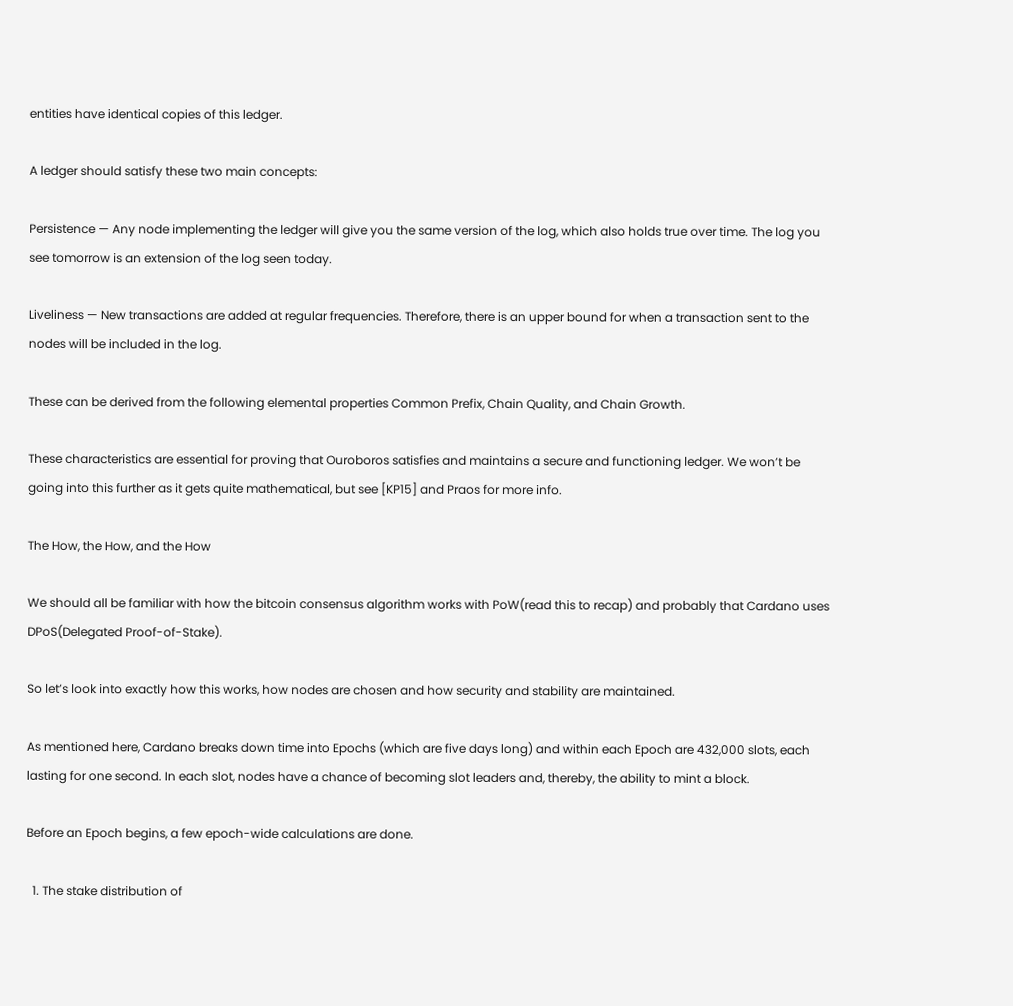entities have identical copies of this ledger.

A ledger should satisfy these two main concepts:

Persistence — Any node implementing the ledger will give you the same version of the log, which also holds true over time. The log you see tomorrow is an extension of the log seen today.

Liveliness — New transactions are added at regular frequencies. Therefore, there is an upper bound for when a transaction sent to the nodes will be included in the log.

These can be derived from the following elemental properties Common Prefix, Chain Quality, and Chain Growth.

These characteristics are essential for proving that Ouroboros satisfies and maintains a secure and functioning ledger. We won’t be going into this further as it gets quite mathematical, but see [KP15] and Praos for more info.

The How, the How, and the How

We should all be familiar with how the bitcoin consensus algorithm works with PoW(read this to recap) and probably that Cardano uses DPoS(Delegated Proof-of-Stake).

So let’s look into exactly how this works, how nodes are chosen and how security and stability are maintained.

As mentioned here, Cardano breaks down time into Epochs (which are five days long) and within each Epoch are 432,000 slots, each lasting for one second. In each slot, nodes have a chance of becoming slot leaders and, thereby, the ability to mint a block.

Before an Epoch begins, a few epoch-wide calculations are done.

  1. The stake distribution of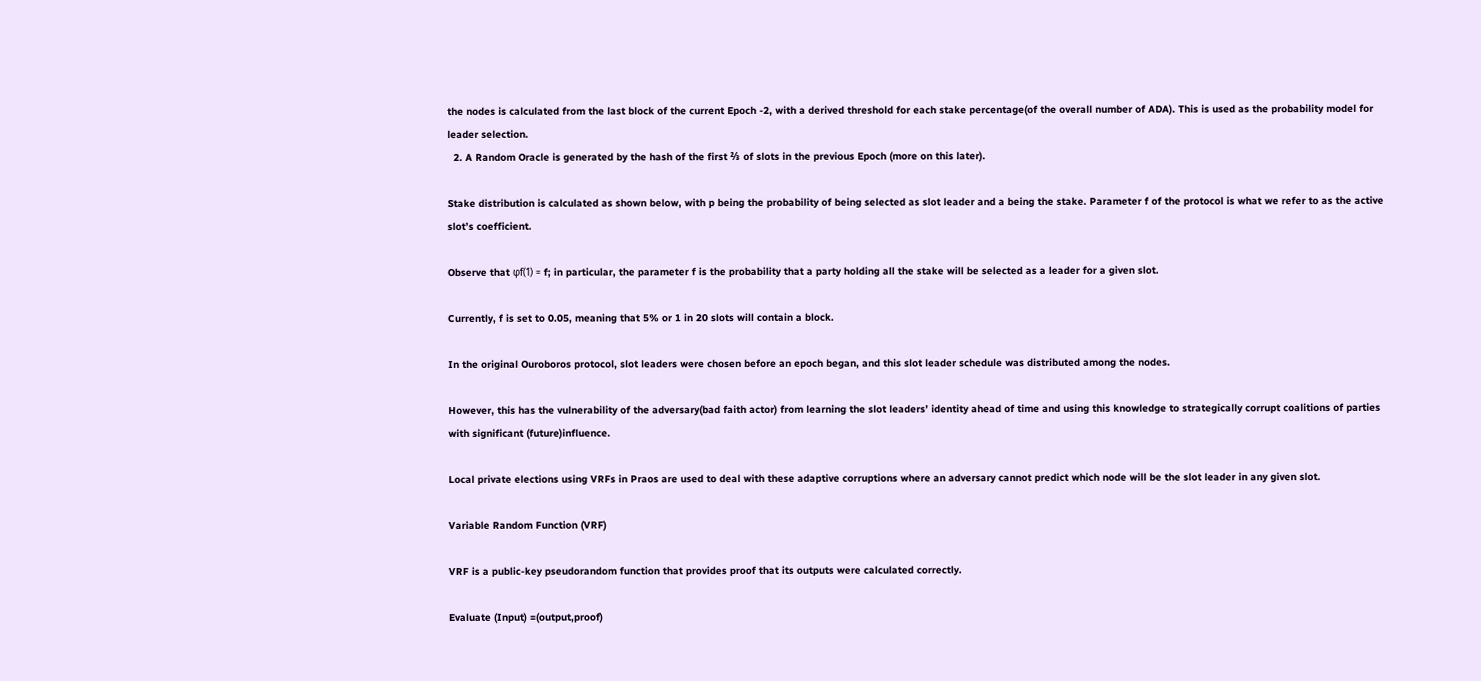the nodes is calculated from the last block of the current Epoch -2, with a derived threshold for each stake percentage(of the overall number of ADA). This is used as the probability model for leader selection.
  2. A Random Oracle is generated by the hash of the first ⅔ of slots in the previous Epoch (more on this later).

Stake distribution is calculated as shown below, with p being the probability of being selected as slot leader and a being the stake. Parameter f of the protocol is what we refer to as the active slot’s coefficient.

Observe that φf(1) = f; in particular, the parameter f is the probability that a party holding all the stake will be selected as a leader for a given slot.

Currently, f is set to 0.05, meaning that 5% or 1 in 20 slots will contain a block.

In the original Ouroboros protocol, slot leaders were chosen before an epoch began, and this slot leader schedule was distributed among the nodes.

However, this has the vulnerability of the adversary(bad faith actor) from learning the slot leaders’ identity ahead of time and using this knowledge to strategically corrupt coalitions of parties with significant (future)influence.

Local private elections using VRFs in Praos are used to deal with these adaptive corruptions where an adversary cannot predict which node will be the slot leader in any given slot.

Variable Random Function (VRF)

VRF is a public-key pseudorandom function that provides proof that its outputs were calculated correctly.

Evaluate (Input) =(output,proof)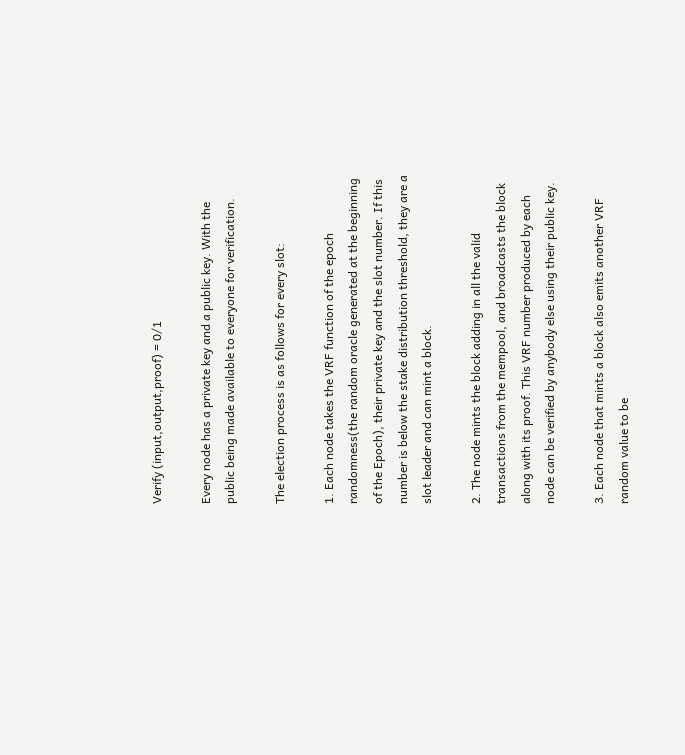Verify (input,output,proof) = 0/1

Every node has a private key and a public key. With the public being made available to everyone for verification.

The election process is as follows for every slot:

1. Each node takes the VRF function of the epoch randomness(the random oracle generated at the beginning of the Epoch), their private key and the slot number. If this number is below the stake distribution threshold, they are a slot leader and can mint a block.

2. The node mints the block adding in all the valid transactions from the mempool, and broadcasts the block along with its proof. This VRF number produced by each node can be verified by anybody else using their public key.

3. Each node that mints a block also emits another VRF random value to be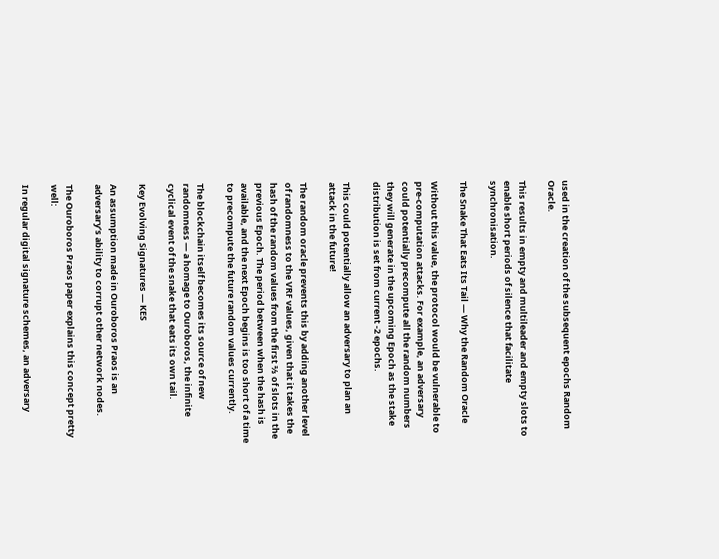used in the creation of the subsequent epochs Random Oracle.

This results in empty and multileader and empty slots to enable short periods of silence that facilitate synchronisation.

The Snake That Eats Its Tail — Why the Random Oracle

Without this value, the protocol would be vulnerable to pre-computation attacks. For example, an adversary could potentially precompute all the random numbers they will generate in the upcoming Epoch as the stake distribution is set from current -2 epochs.

This could potentially allow an adversary to plan an attack in the future!

The random oracle prevents this by adding another level of randomness to the VRF values, given that it takes the hash of the random values from the first ⅔ of slots in the previous Epoch. The period between when the hash is available, and the next Epoch begins is too short of a time to precompute the future random values currently.

The blockchain itself becomes its source of new randomness — a homage to Ouroboros, the infinite cyclical event of the snake that eats its own tail.

Key Evolving Signatures — KES

An assumption made in Ouroboros Praos is an adversary’s ability to corrupt other network nodes.

The Ouroboros Praos paper explains this concept pretty well:

In regular digital signature schemes, an adversary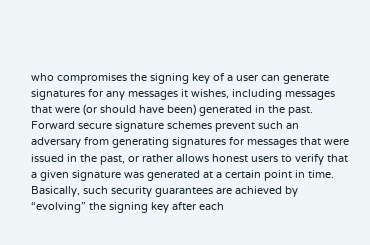who compromises the signing key of a user can generate signatures for any messages it wishes, including messages that were (or should have been) generated in the past. Forward secure signature schemes prevent such an adversary from generating signatures for messages that were issued in the past, or rather allows honest users to verify that a given signature was generated at a certain point in time. Basically, such security guarantees are achieved by “evolving” the signing key after each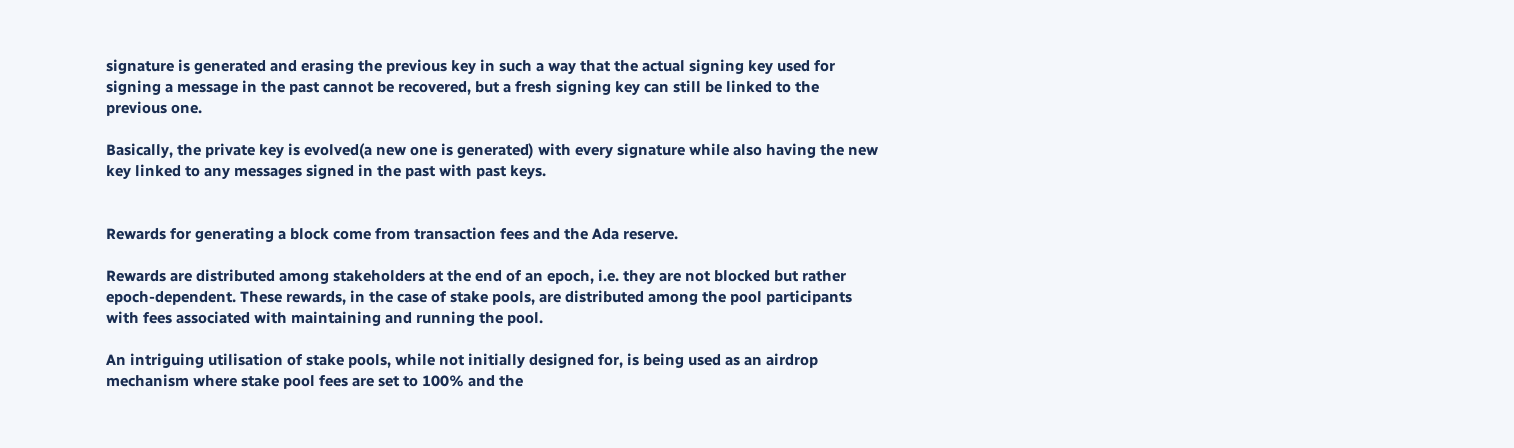signature is generated and erasing the previous key in such a way that the actual signing key used for signing a message in the past cannot be recovered, but a fresh signing key can still be linked to the previous one.

Basically, the private key is evolved(a new one is generated) with every signature while also having the new key linked to any messages signed in the past with past keys.


Rewards for generating a block come from transaction fees and the Ada reserve.

Rewards are distributed among stakeholders at the end of an epoch, i.e. they are not blocked but rather epoch-dependent. These rewards, in the case of stake pools, are distributed among the pool participants with fees associated with maintaining and running the pool.

An intriguing utilisation of stake pools, while not initially designed for, is being used as an airdrop mechanism where stake pool fees are set to 100% and the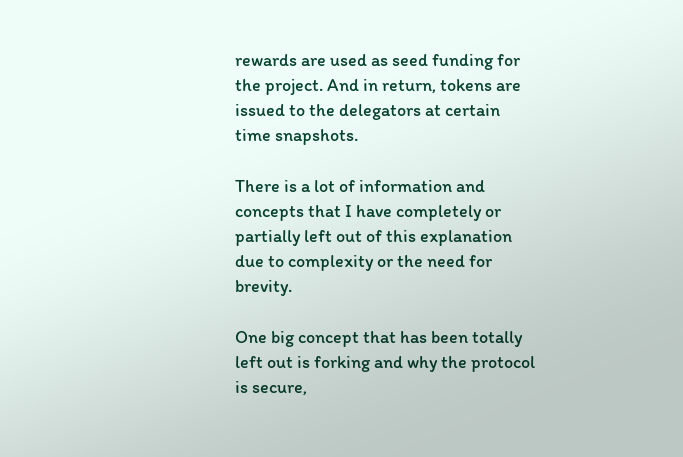rewards are used as seed funding for the project. And in return, tokens are issued to the delegators at certain time snapshots.

There is a lot of information and concepts that I have completely or partially left out of this explanation due to complexity or the need for brevity.

One big concept that has been totally left out is forking and why the protocol is secure,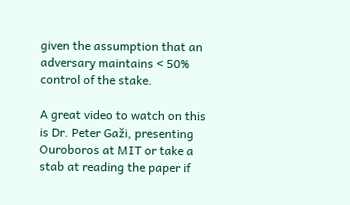given the assumption that an adversary maintains < 50% control of the stake.

A great video to watch on this is Dr. Peter Gaži, presenting Ouroboros at MIT or take a stab at reading the paper if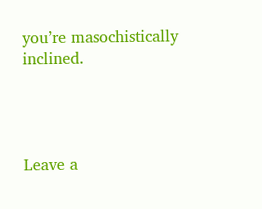you’re masochistically inclined.




Leave a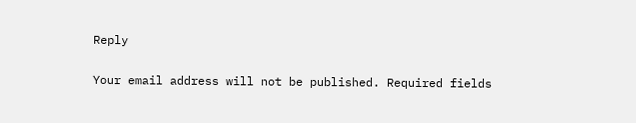Reply

Your email address will not be published. Required fields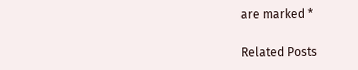are marked *

Related Posts